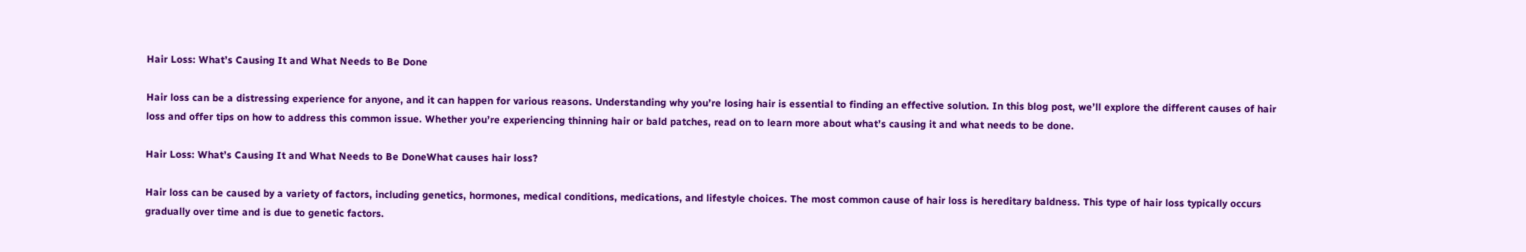Hair Loss: What’s Causing It and What Needs to Be Done

Hair loss can be a distressing experience for anyone, and it can happen for various reasons. Understanding why you’re losing hair is essential to finding an effective solution. In this blog post, we’ll explore the different causes of hair loss and offer tips on how to address this common issue. Whether you’re experiencing thinning hair or bald patches, read on to learn more about what’s causing it and what needs to be done.

Hair Loss: What’s Causing It and What Needs to Be DoneWhat causes hair loss?

Hair loss can be caused by a variety of factors, including genetics, hormones, medical conditions, medications, and lifestyle choices. The most common cause of hair loss is hereditary baldness. This type of hair loss typically occurs gradually over time and is due to genetic factors.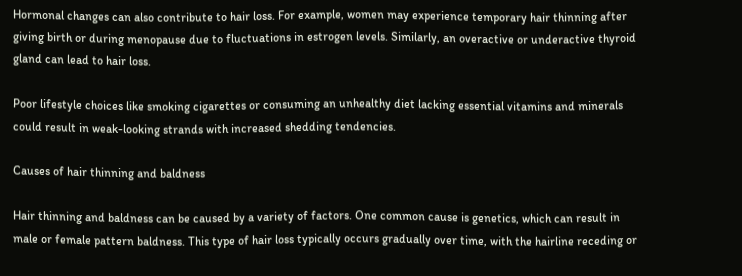Hormonal changes can also contribute to hair loss. For example, women may experience temporary hair thinning after giving birth or during menopause due to fluctuations in estrogen levels. Similarly, an overactive or underactive thyroid gland can lead to hair loss.

Poor lifestyle choices like smoking cigarettes or consuming an unhealthy diet lacking essential vitamins and minerals could result in weak-looking strands with increased shedding tendencies.

Causes of hair thinning and baldness

Hair thinning and baldness can be caused by a variety of factors. One common cause is genetics, which can result in male or female pattern baldness. This type of hair loss typically occurs gradually over time, with the hairline receding or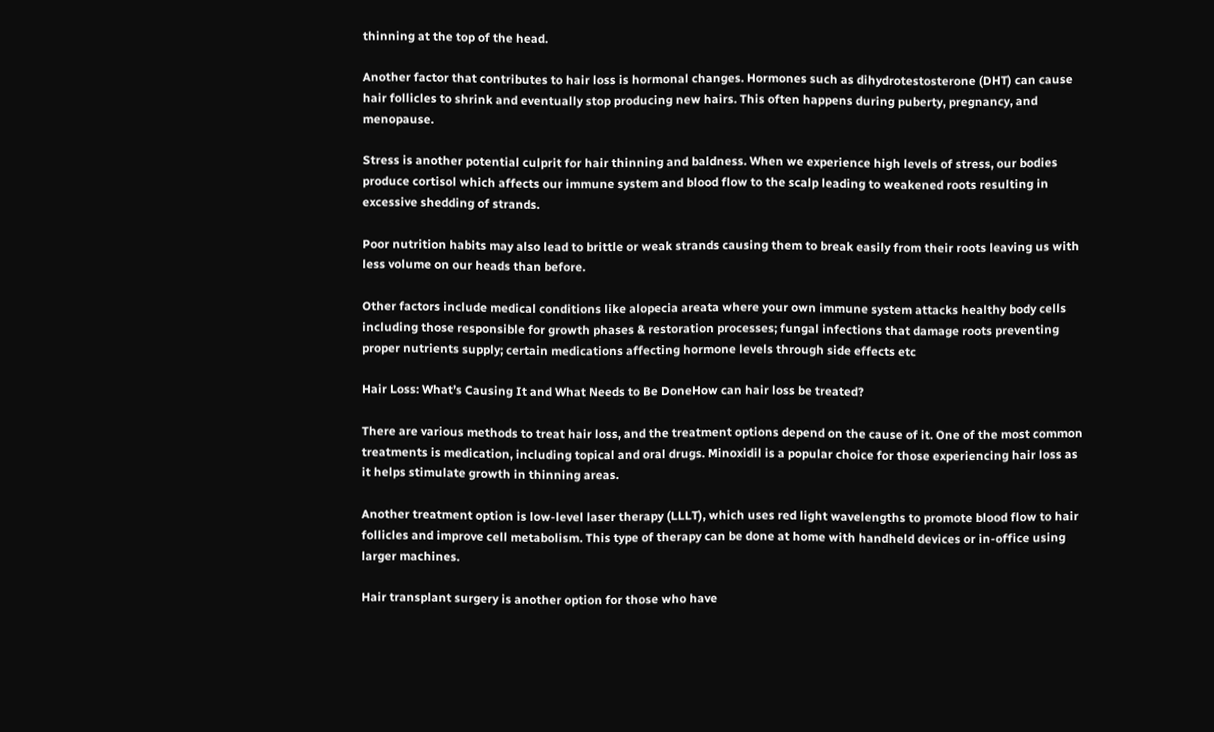thinning at the top of the head.

Another factor that contributes to hair loss is hormonal changes. Hormones such as dihydrotestosterone (DHT) can cause hair follicles to shrink and eventually stop producing new hairs. This often happens during puberty, pregnancy, and menopause.

Stress is another potential culprit for hair thinning and baldness. When we experience high levels of stress, our bodies produce cortisol which affects our immune system and blood flow to the scalp leading to weakened roots resulting in excessive shedding of strands.

Poor nutrition habits may also lead to brittle or weak strands causing them to break easily from their roots leaving us with less volume on our heads than before.

Other factors include medical conditions like alopecia areata where your own immune system attacks healthy body cells including those responsible for growth phases & restoration processes; fungal infections that damage roots preventing proper nutrients supply; certain medications affecting hormone levels through side effects etc

Hair Loss: What’s Causing It and What Needs to Be DoneHow can hair loss be treated?

There are various methods to treat hair loss, and the treatment options depend on the cause of it. One of the most common treatments is medication, including topical and oral drugs. Minoxidil is a popular choice for those experiencing hair loss as it helps stimulate growth in thinning areas.

Another treatment option is low-level laser therapy (LLLT), which uses red light wavelengths to promote blood flow to hair follicles and improve cell metabolism. This type of therapy can be done at home with handheld devices or in-office using larger machines.

Hair transplant surgery is another option for those who have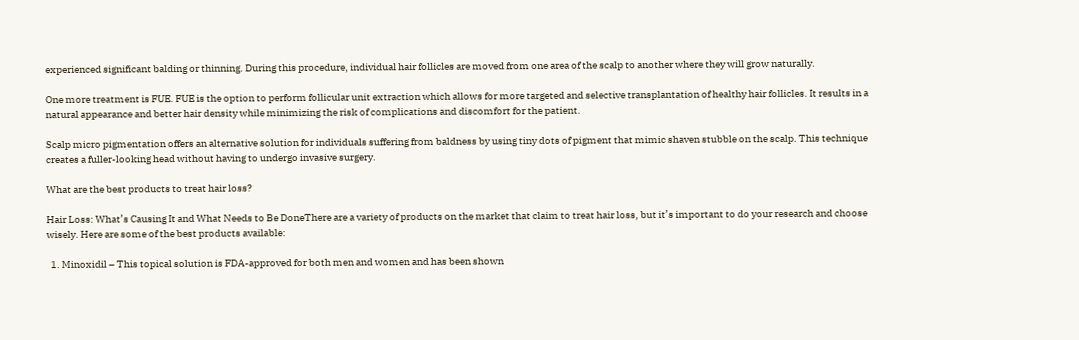experienced significant balding or thinning. During this procedure, individual hair follicles are moved from one area of the scalp to another where they will grow naturally.

One more treatment is FUE. FUE is the option to perform follicular unit extraction which allows for more targeted and selective transplantation of healthy hair follicles. It results in a natural appearance and better hair density while minimizing the risk of complications and discomfort for the patient.

Scalp micro pigmentation offers an alternative solution for individuals suffering from baldness by using tiny dots of pigment that mimic shaven stubble on the scalp. This technique creates a fuller-looking head without having to undergo invasive surgery.

What are the best products to treat hair loss?

Hair Loss: What’s Causing It and What Needs to Be DoneThere are a variety of products on the market that claim to treat hair loss, but it’s important to do your research and choose wisely. Here are some of the best products available:

  1. Minoxidil – This topical solution is FDA-approved for both men and women and has been shown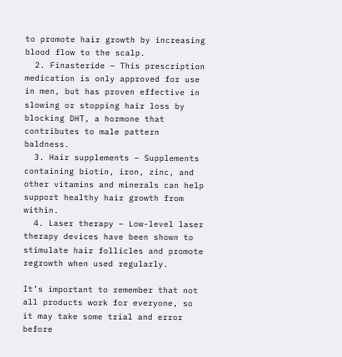to promote hair growth by increasing blood flow to the scalp.
  2. Finasteride – This prescription medication is only approved for use in men, but has proven effective in slowing or stopping hair loss by blocking DHT, a hormone that contributes to male pattern baldness.
  3. Hair supplements – Supplements containing biotin, iron, zinc, and other vitamins and minerals can help support healthy hair growth from within.
  4. Laser therapy – Low-level laser therapy devices have been shown to stimulate hair follicles and promote regrowth when used regularly.

It’s important to remember that not all products work for everyone, so it may take some trial and error before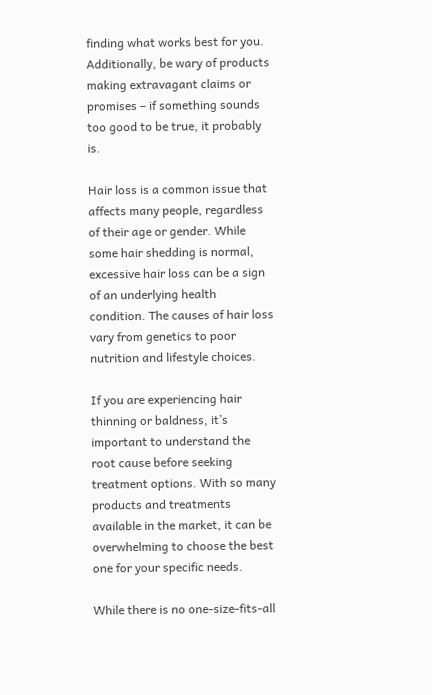finding what works best for you. Additionally, be wary of products making extravagant claims or promises – if something sounds too good to be true, it probably is.

Hair loss is a common issue that affects many people, regardless of their age or gender. While some hair shedding is normal, excessive hair loss can be a sign of an underlying health condition. The causes of hair loss vary from genetics to poor nutrition and lifestyle choices.

If you are experiencing hair thinning or baldness, it’s important to understand the root cause before seeking treatment options. With so many products and treatments available in the market, it can be overwhelming to choose the best one for your specific needs.

While there is no one-size-fits-all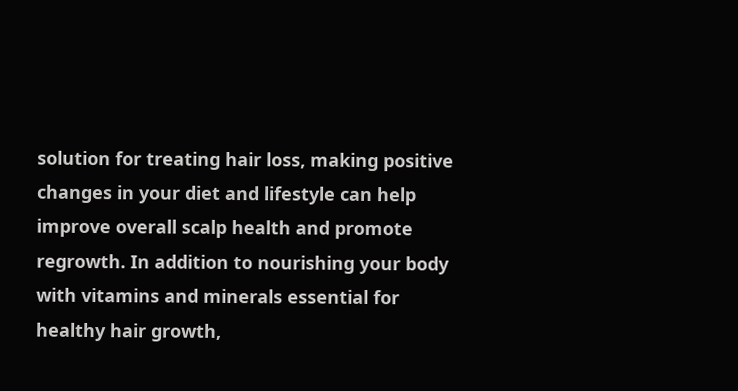solution for treating hair loss, making positive changes in your diet and lifestyle can help improve overall scalp health and promote regrowth. In addition to nourishing your body with vitamins and minerals essential for healthy hair growth,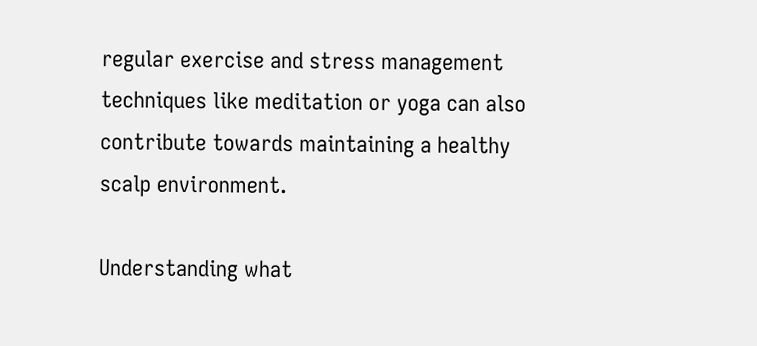regular exercise and stress management techniques like meditation or yoga can also contribute towards maintaining a healthy scalp environment.

Understanding what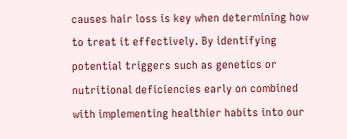causes hair loss is key when determining how to treat it effectively. By identifying potential triggers such as genetics or nutritional deficiencies early on combined with implementing healthier habits into our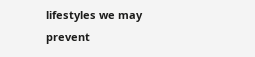lifestyles we may prevent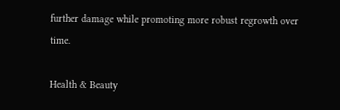further damage while promoting more robust regrowth over time.

Health & Beauty